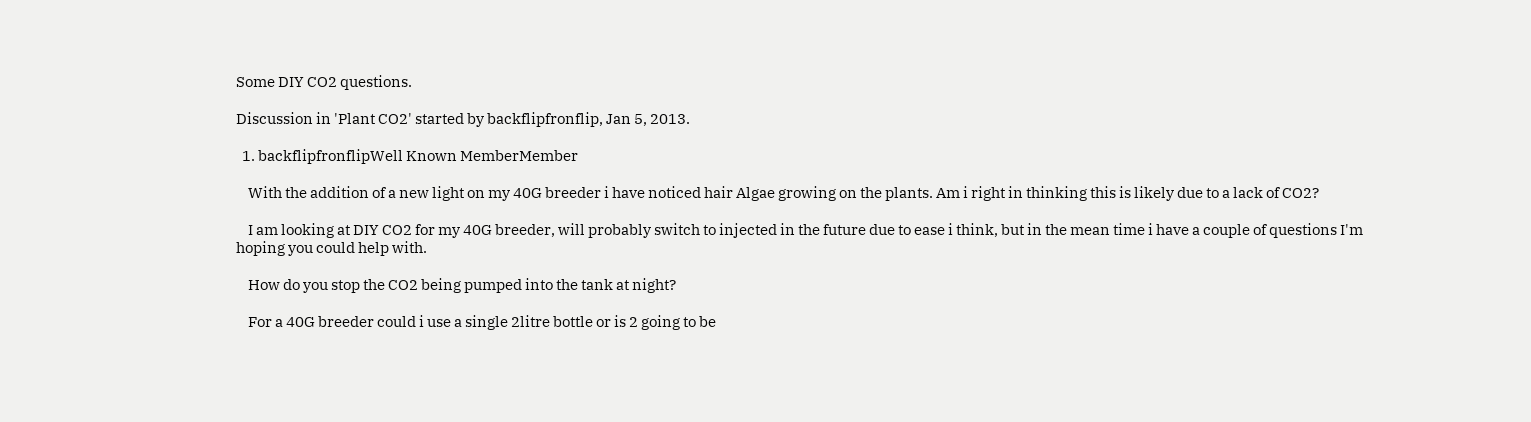Some DIY CO2 questions.

Discussion in 'Plant CO2' started by backflipfronflip, Jan 5, 2013.

  1. backflipfronflipWell Known MemberMember

    With the addition of a new light on my 40G breeder i have noticed hair Algae growing on the plants. Am i right in thinking this is likely due to a lack of CO2?

    I am looking at DIY CO2 for my 40G breeder, will probably switch to injected in the future due to ease i think, but in the mean time i have a couple of questions I'm hoping you could help with.

    How do you stop the CO2 being pumped into the tank at night?

    For a 40G breeder could i use a single 2litre bottle or is 2 going to be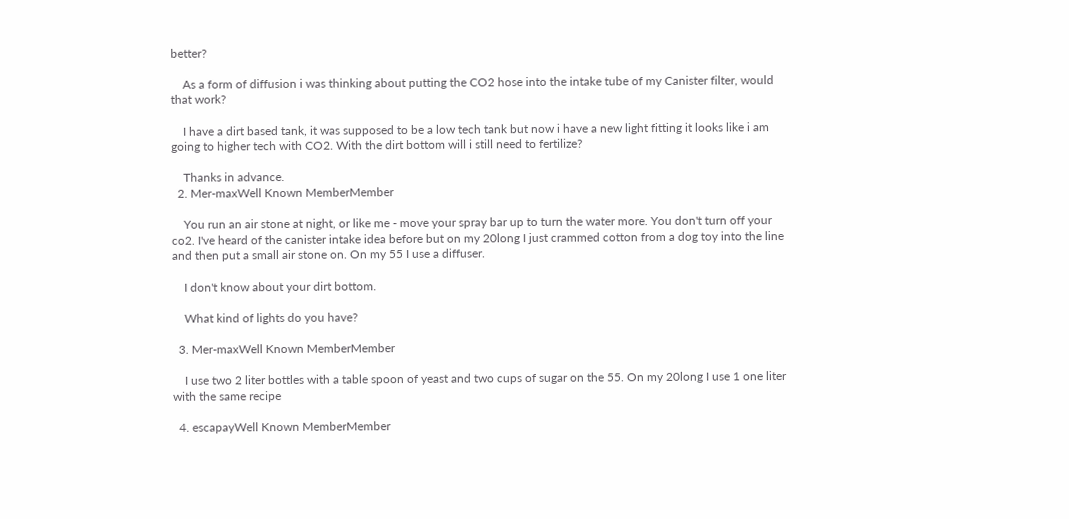better?

    As a form of diffusion i was thinking about putting the CO2 hose into the intake tube of my Canister filter, would that work?

    I have a dirt based tank, it was supposed to be a low tech tank but now i have a new light fitting it looks like i am going to higher tech with CO2. With the dirt bottom will i still need to fertilize?

    Thanks in advance.
  2. Mer-maxWell Known MemberMember

    You run an air stone at night, or like me - move your spray bar up to turn the water more. You don't turn off your co2. I've heard of the canister intake idea before but on my 20long I just crammed cotton from a dog toy into the line and then put a small air stone on. On my 55 I use a diffuser.

    I don't know about your dirt bottom.

    What kind of lights do you have?

  3. Mer-maxWell Known MemberMember

    I use two 2 liter bottles with a table spoon of yeast and two cups of sugar on the 55. On my 20long I use 1 one liter with the same recipe

  4. escapayWell Known MemberMember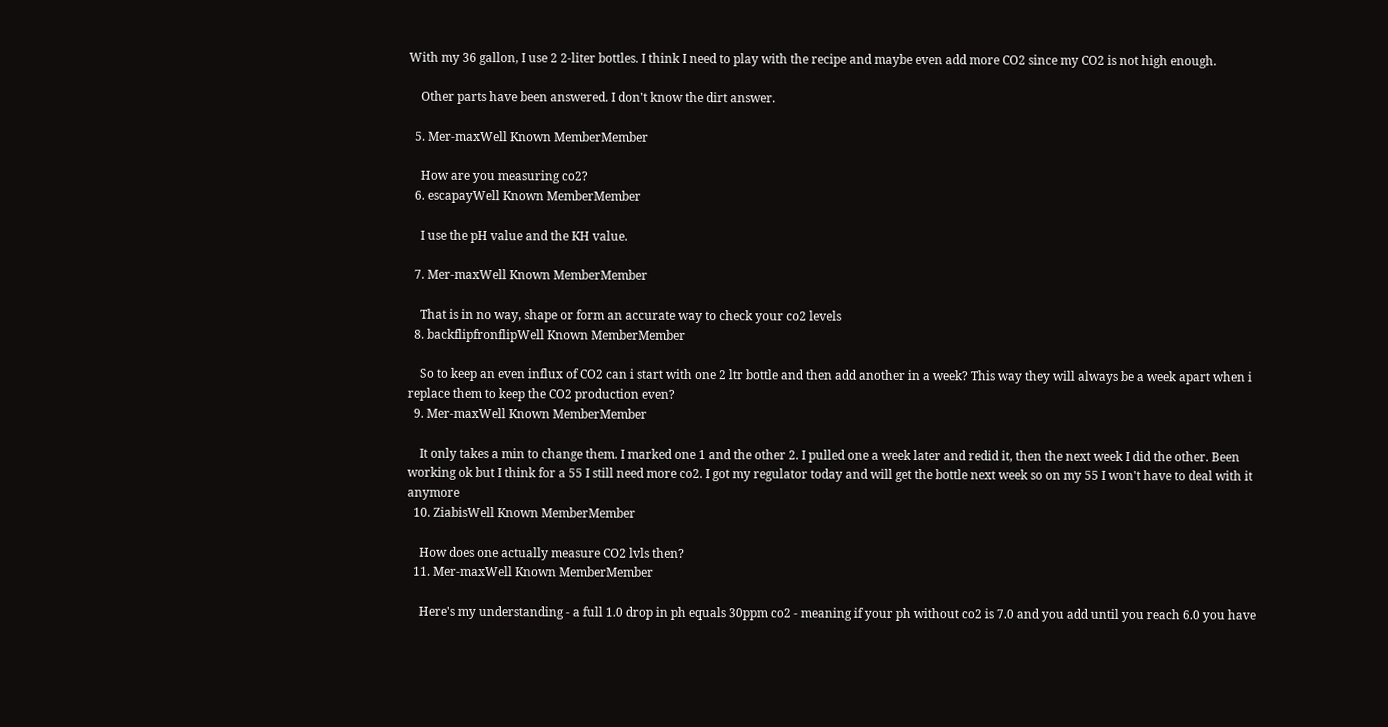With my 36 gallon, I use 2 2-liter bottles. I think I need to play with the recipe and maybe even add more CO2 since my CO2 is not high enough.

    Other parts have been answered. I don't know the dirt answer.

  5. Mer-maxWell Known MemberMember

    How are you measuring co2?
  6. escapayWell Known MemberMember

    I use the pH value and the KH value.

  7. Mer-maxWell Known MemberMember

    That is in no way, shape or form an accurate way to check your co2 levels
  8. backflipfronflipWell Known MemberMember

    So to keep an even influx of CO2 can i start with one 2 ltr bottle and then add another in a week? This way they will always be a week apart when i replace them to keep the CO2 production even?
  9. Mer-maxWell Known MemberMember

    It only takes a min to change them. I marked one 1 and the other 2. I pulled one a week later and redid it, then the next week I did the other. Been working ok but I think for a 55 I still need more co2. I got my regulator today and will get the bottle next week so on my 55 I won't have to deal with it anymore
  10. ZiabisWell Known MemberMember

    How does one actually measure CO2 lvls then?
  11. Mer-maxWell Known MemberMember

    Here's my understanding - a full 1.0 drop in ph equals 30ppm co2 - meaning if your ph without co2 is 7.0 and you add until you reach 6.0 you have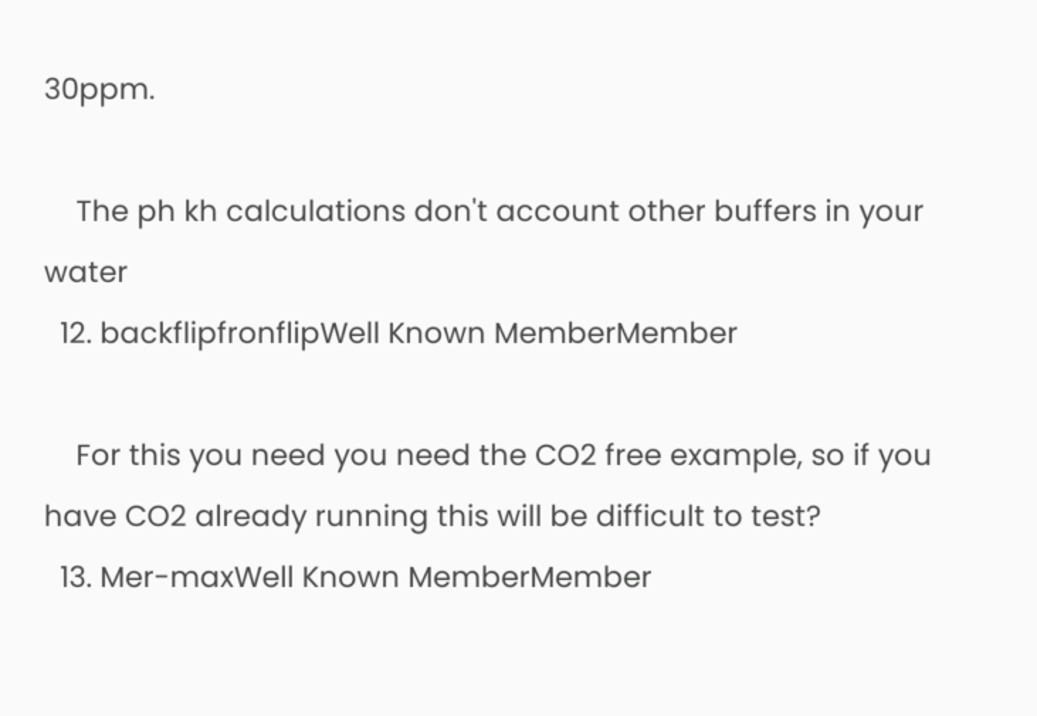30ppm.

    The ph kh calculations don't account other buffers in your water
  12. backflipfronflipWell Known MemberMember

    For this you need you need the CO2 free example, so if you have CO2 already running this will be difficult to test?
  13. Mer-maxWell Known MemberMember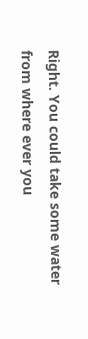Right. You could take some water from where ever you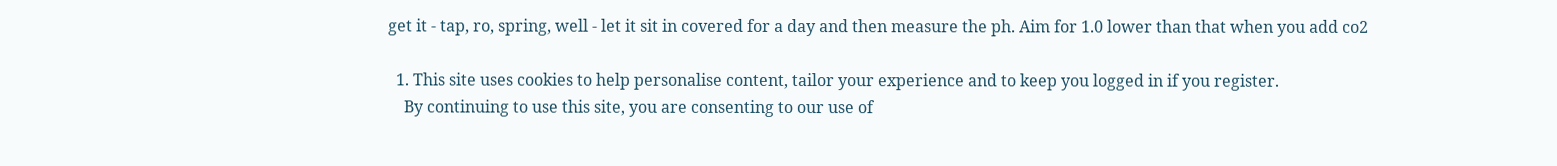get it - tap, ro, spring, well - let it sit in covered for a day and then measure the ph. Aim for 1.0 lower than that when you add co2

  1. This site uses cookies to help personalise content, tailor your experience and to keep you logged in if you register.
    By continuing to use this site, you are consenting to our use of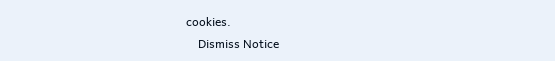cookies.
    Dismiss Notice